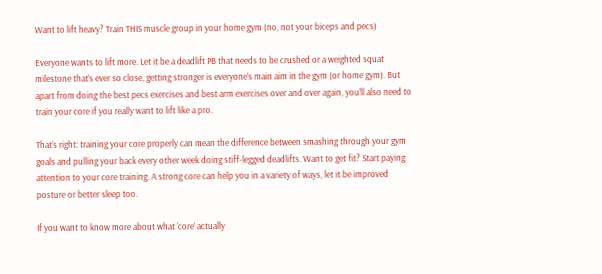Want to lift heavy? Train THIS muscle group in your home gym (no, not your biceps and pecs)

Everyone wants to lift more. Let it be a deadlift PB that needs to be crushed or a weighted squat milestone that’s ever so close, getting stronger is everyone’s main aim in the gym (or home gym). But apart from doing the best pecs exercises and best arm exercises over and over again, you’ll also need to train your core if you really want to lift like a pro.

That’s right: training your core properly can mean the difference between smashing through your gym goals and pulling your back every other week doing stiff-legged deadlifts. Want to get fit? Start paying attention to your core training. A strong core can help you in a variety of ways, let it be improved posture or better sleep too.

If you want to know more about what ‘core’ actually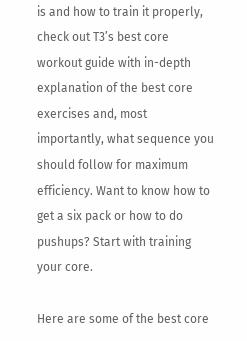is and how to train it properly, check out T3’s best core workout guide with in-depth explanation of the best core exercises and, most importantly, what sequence you should follow for maximum efficiency. Want to know how to get a six pack or how to do pushups? Start with training your core.

Here are some of the best core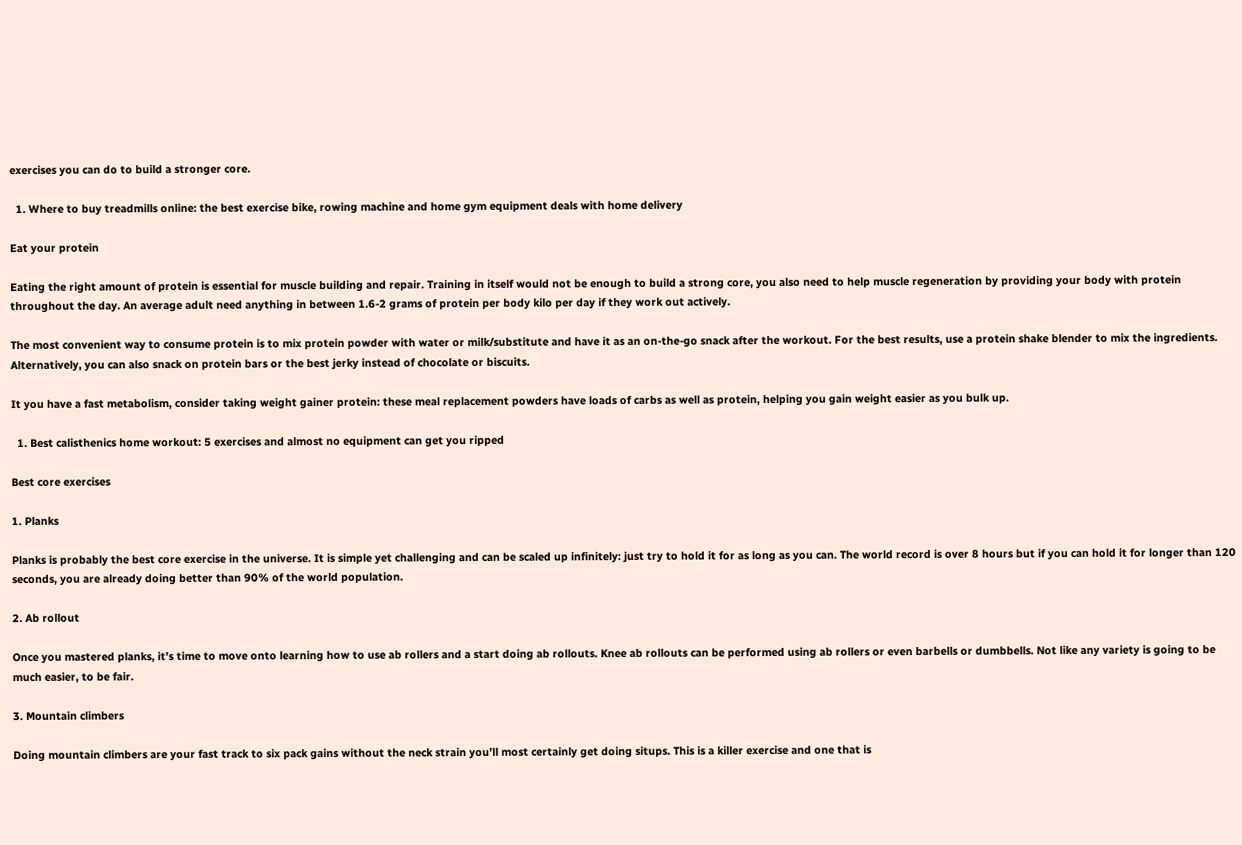exercises you can do to build a stronger core.

  1. Where to buy treadmills online: the best exercise bike, rowing machine and home gym equipment deals with home delivery

Eat your protein

Eating the right amount of protein is essential for muscle building and repair. Training in itself would not be enough to build a strong core, you also need to help muscle regeneration by providing your body with protein throughout the day. An average adult need anything in between 1.6-2 grams of protein per body kilo per day if they work out actively.

The most convenient way to consume protein is to mix protein powder with water or milk/substitute and have it as an on-the-go snack after the workout. For the best results, use a protein shake blender to mix the ingredients. Alternatively, you can also snack on protein bars or the best jerky instead of chocolate or biscuits.

It you have a fast metabolism, consider taking weight gainer protein: these meal replacement powders have loads of carbs as well as protein, helping you gain weight easier as you bulk up.

  1. Best calisthenics home workout: 5 exercises and almost no equipment can get you ripped

Best core exercises

1. Planks

Planks is probably the best core exercise in the universe. It is simple yet challenging and can be scaled up infinitely: just try to hold it for as long as you can. The world record is over 8 hours but if you can hold it for longer than 120 seconds, you are already doing better than 90% of the world population.

2. Ab rollout

Once you mastered planks, it’s time to move onto learning how to use ab rollers and a start doing ab rollouts. Knee ab rollouts can be performed using ab rollers or even barbells or dumbbells. Not like any variety is going to be much easier, to be fair.

3. Mountain climbers

Doing mountain climbers are your fast track to six pack gains without the neck strain you’ll most certainly get doing situps. This is a killer exercise and one that is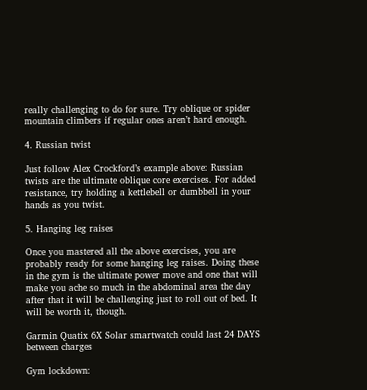really challenging to do for sure. Try oblique or spider mountain climbers if regular ones aren’t hard enough.

4. Russian twist

Just follow Alex Crockford’s example above: Russian twists are the ultimate oblique core exercises. For added resistance, try holding a kettlebell or dumbbell in your hands as you twist.

5. Hanging leg raises

Once you mastered all the above exercises, you are probably ready for some hanging leg raises. Doing these in the gym is the ultimate power move and one that will make you ache so much in the abdominal area the day after that it will be challenging just to roll out of bed. It will be worth it, though.

Garmin Quatix 6X Solar smartwatch could last 24 DAYS between charges

Gym lockdown: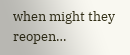when might they reopen…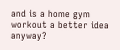and is a home gym workout a better idea anyway?